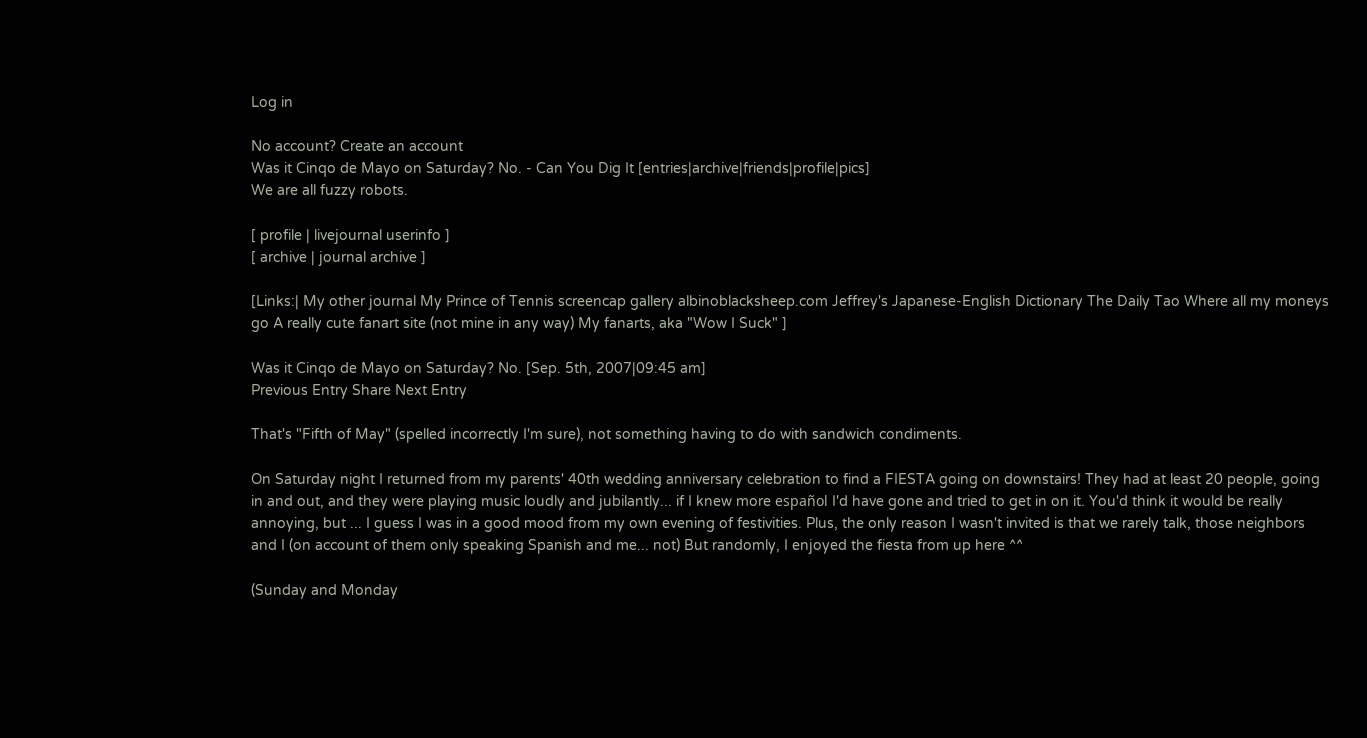Log in

No account? Create an account
Was it Cinqo de Mayo on Saturday? No. - Can You Dig It [entries|archive|friends|profile|pics]
We are all fuzzy robots.

[ profile | livejournal userinfo ]
[ archive | journal archive ]

[Links:| My other journal My Prince of Tennis screencap gallery albinoblacksheep.com Jeffrey's Japanese-English Dictionary The Daily Tao Where all my moneys go A really cute fanart site (not mine in any way) My fanarts, aka "Wow I Suck" ]

Was it Cinqo de Mayo on Saturday? No. [Sep. 5th, 2007|09:45 am]
Previous Entry Share Next Entry

That's "Fifth of May" (spelled incorrectly I'm sure), not something having to do with sandwich condiments.

On Saturday night I returned from my parents' 40th wedding anniversary celebration to find a FIESTA going on downstairs! They had at least 20 people, going in and out, and they were playing music loudly and jubilantly... if I knew more español I'd have gone and tried to get in on it. You'd think it would be really annoying, but ... I guess I was in a good mood from my own evening of festivities. Plus, the only reason I wasn't invited is that we rarely talk, those neighbors and I (on account of them only speaking Spanish and me... not) But randomly, I enjoyed the fiesta from up here ^^

(Sunday and Monday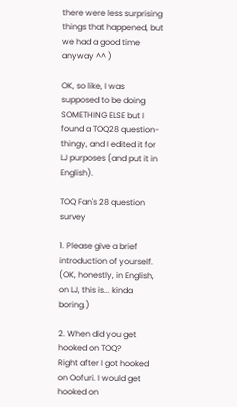there were less surprising things that happened, but we had a good time anyway ^^ )

OK, so like, I was supposed to be doing SOMETHING ELSE but I found a TOQ28 question-thingy, and I edited it for LJ purposes (and put it in English).

TOQ Fan's 28 question survey

1. Please give a brief introduction of yourself. (OK, honestly, in English, on LJ, this is... kinda boring.)

2. When did you get hooked on TOQ?
Right after I got hooked on Oofuri. I would get hooked on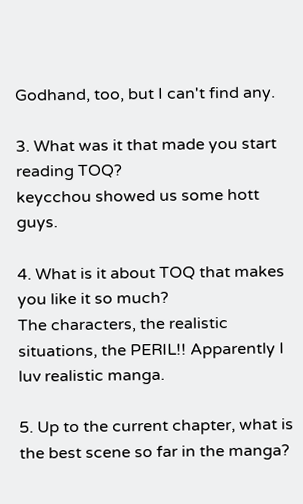Godhand, too, but I can't find any.

3. What was it that made you start reading TOQ?
keycchou showed us some hott guys.

4. What is it about TOQ that makes you like it so much?
The characters, the realistic situations, the PERIL!! Apparently I luv realistic manga.

5. Up to the current chapter, what is the best scene so far in the manga?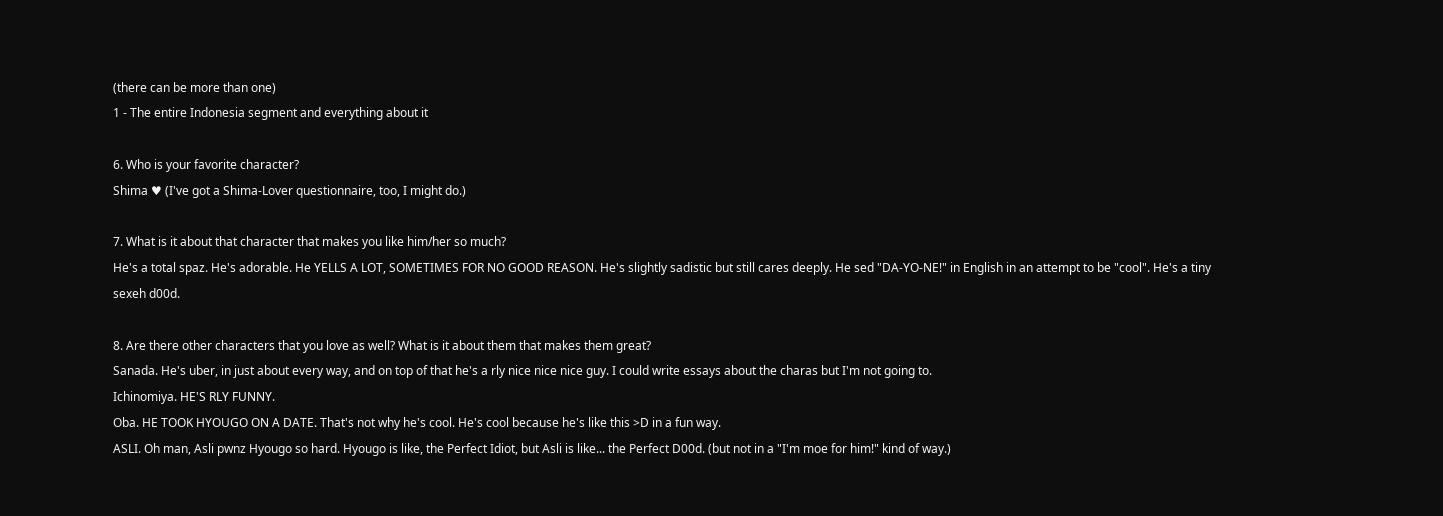(there can be more than one)
1 - The entire Indonesia segment and everything about it

6. Who is your favorite character?
Shima ♥ (I've got a Shima-Lover questionnaire, too, I might do.)

7. What is it about that character that makes you like him/her so much?
He's a total spaz. He's adorable. He YELLS A LOT, SOMETIMES FOR NO GOOD REASON. He's slightly sadistic but still cares deeply. He sed "DA-YO-NE!" in English in an attempt to be "cool". He's a tiny sexeh d00d.

8. Are there other characters that you love as well? What is it about them that makes them great?
Sanada. He's uber, in just about every way, and on top of that he's a rly nice nice nice guy. I could write essays about the charas but I'm not going to.
Ichinomiya. HE'S RLY FUNNY.
Oba. HE TOOK HYOUGO ON A DATE. That's not why he's cool. He's cool because he's like this >D in a fun way.
ASLI. Oh man, Asli pwnz Hyougo so hard. Hyougo is like, the Perfect Idiot, but Asli is like... the Perfect D00d. (but not in a "I'm moe for him!" kind of way.)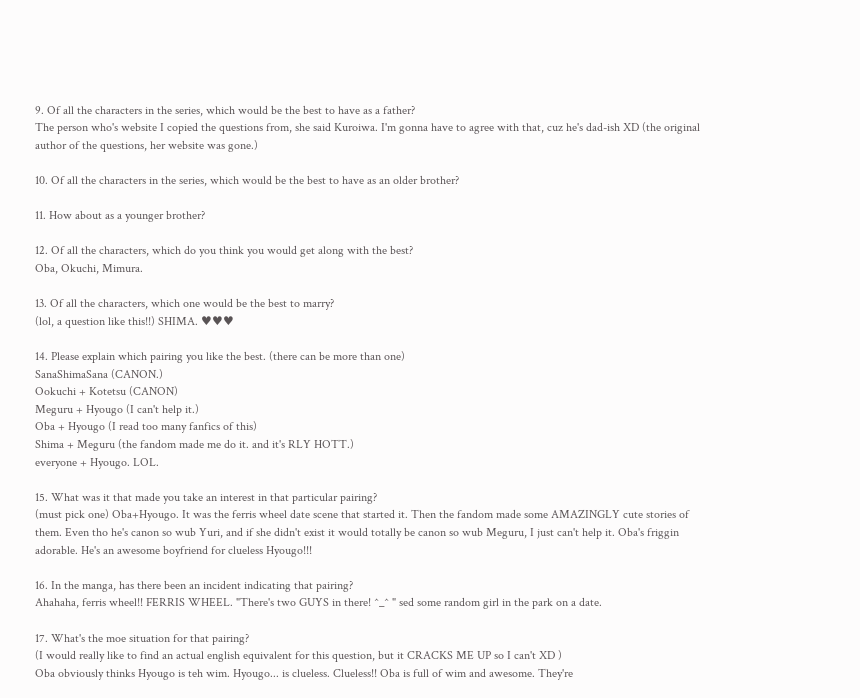9. Of all the characters in the series, which would be the best to have as a father?
The person who's website I copied the questions from, she said Kuroiwa. I'm gonna have to agree with that, cuz he's dad-ish XD (the original author of the questions, her website was gone.)

10. Of all the characters in the series, which would be the best to have as an older brother?

11. How about as a younger brother?

12. Of all the characters, which do you think you would get along with the best?
Oba, Okuchi, Mimura.

13. Of all the characters, which one would be the best to marry?
(lol, a question like this!!) SHIMA. ♥♥♥

14. Please explain which pairing you like the best. (there can be more than one)
SanaShimaSana (CANON.)
Ookuchi + Kotetsu (CANON)
Meguru + Hyougo (I can't help it.)
Oba + Hyougo (I read too many fanfics of this)
Shima + Meguru (the fandom made me do it. and it's RLY HOTT.)
everyone + Hyougo. LOL.

15. What was it that made you take an interest in that particular pairing?
(must pick one) Oba+Hyougo. It was the ferris wheel date scene that started it. Then the fandom made some AMAZINGLY cute stories of them. Even tho he's canon so wub Yuri, and if she didn't exist it would totally be canon so wub Meguru, I just can't help it. Oba's friggin adorable. He's an awesome boyfriend for clueless Hyougo!!!

16. In the manga, has there been an incident indicating that pairing?
Ahahaha, ferris wheel!! FERRIS WHEEL. "There's two GUYS in there! ^_^ " sed some random girl in the park on a date.

17. What's the moe situation for that pairing?
(I would really like to find an actual english equivalent for this question, but it CRACKS ME UP so I can't XD )
Oba obviously thinks Hyougo is teh wim. Hyougo... is clueless. Clueless!! Oba is full of wim and awesome. They're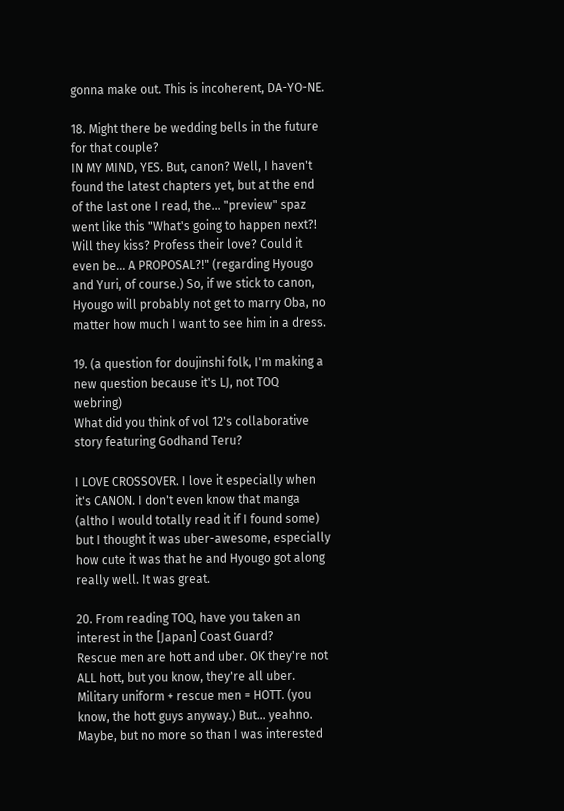gonna make out. This is incoherent, DA-YO-NE.

18. Might there be wedding bells in the future for that couple?
IN MY MIND, YES. But, canon? Well, I haven't found the latest chapters yet, but at the end of the last one I read, the... "preview" spaz went like this "What's going to happen next?! Will they kiss? Profess their love? Could it even be... A PROPOSAL?!" (regarding Hyougo and Yuri, of course.) So, if we stick to canon, Hyougo will probably not get to marry Oba, no matter how much I want to see him in a dress.

19. (a question for doujinshi folk, I'm making a new question because it's LJ, not TOQ webring)
What did you think of vol 12's collaborative story featuring Godhand Teru?

I LOVE CROSSOVER. I love it especially when it's CANON. I don't even know that manga (altho I would totally read it if I found some) but I thought it was uber-awesome, especially how cute it was that he and Hyougo got along really well. It was great.

20. From reading TOQ, have you taken an interest in the [Japan] Coast Guard?
Rescue men are hott and uber. OK they're not ALL hott, but you know, they're all uber. Military uniform + rescue men = HOTT. (you know, the hott guys anyway.) But... yeahno. Maybe, but no more so than I was interested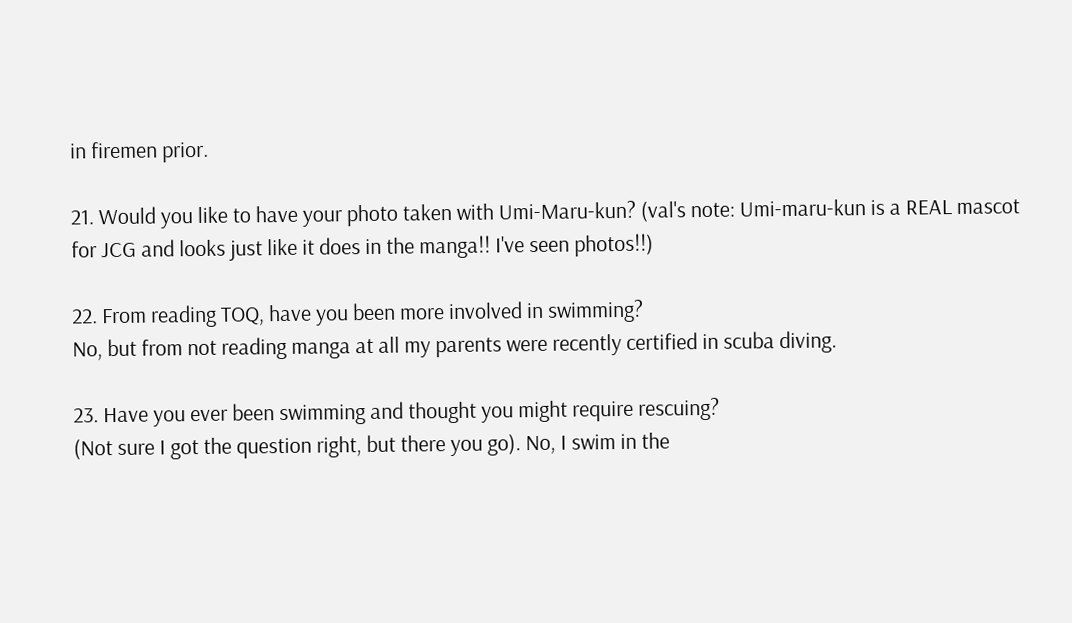in firemen prior.

21. Would you like to have your photo taken with Umi-Maru-kun? (val's note: Umi-maru-kun is a REAL mascot for JCG and looks just like it does in the manga!! I've seen photos!!)

22. From reading TOQ, have you been more involved in swimming?
No, but from not reading manga at all my parents were recently certified in scuba diving.

23. Have you ever been swimming and thought you might require rescuing?
(Not sure I got the question right, but there you go). No, I swim in the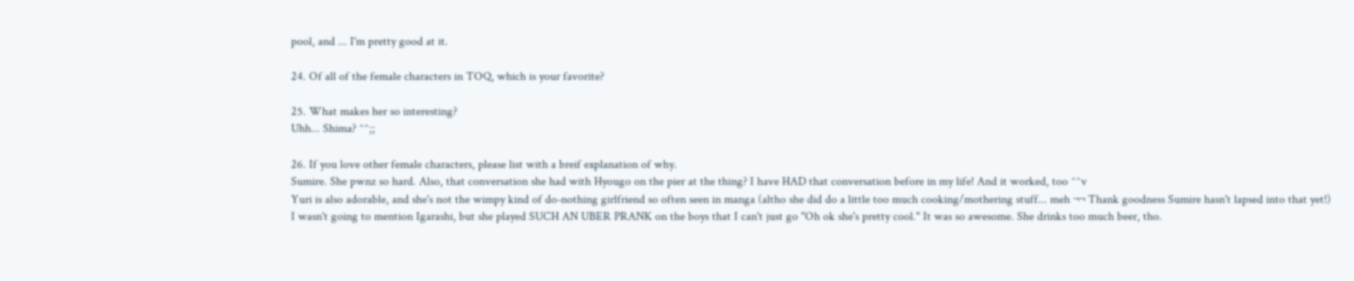pool, and ... I'm pretty good at it.

24. Of all of the female characters in TOQ, which is your favorite?

25. What makes her so interesting?
Uhh... Shima? ^^;;

26. If you love other female characters, please list with a breif explanation of why.
Sumire. She pwnz so hard. Also, that conversation she had with Hyougo on the pier at the thing? I have HAD that conversation before in my life! And it worked, too ^^v
Yuri is also adorable, and she's not the wimpy kind of do-nothing girlfriend so often seen in manga (altho she did do a little too much cooking/mothering stuff... meh ¬¬ Thank goodness Sumire hasn't lapsed into that yet!)
I wasn't going to mention Igarashi, but she played SUCH AN UBER PRANK on the boys that I can't just go "Oh ok she's pretty cool." It was so awesome. She drinks too much beer, tho.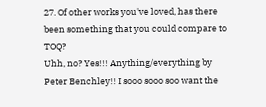27. Of other works you've loved, has there been something that you could compare to TOQ?
Uhh, no? Yes!!! Anything/everything by Peter Benchley!! I sooo sooo soo want the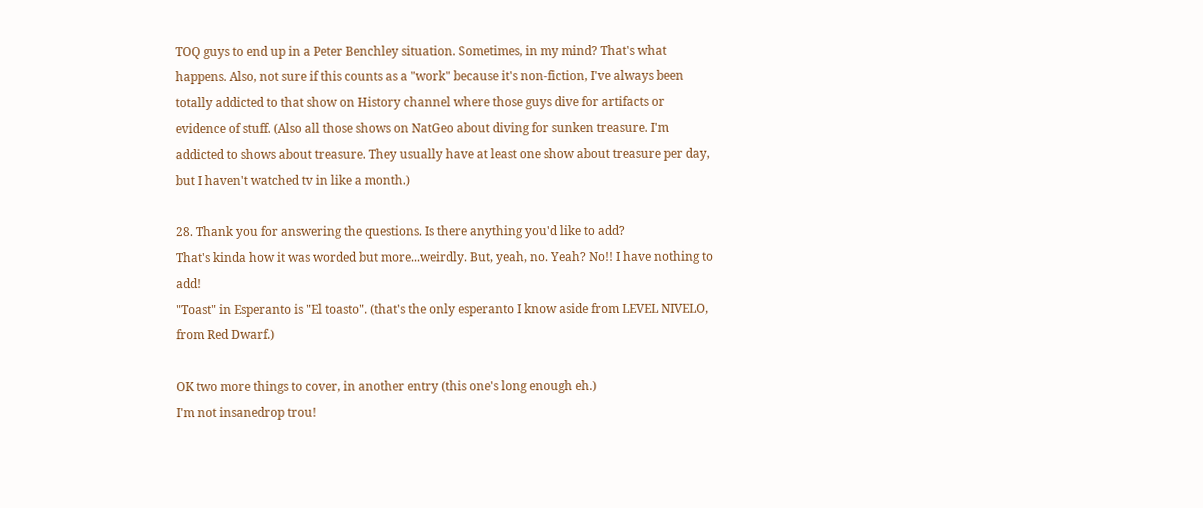TOQ guys to end up in a Peter Benchley situation. Sometimes, in my mind? That's what happens. Also, not sure if this counts as a "work" because it's non-fiction, I've always been totally addicted to that show on History channel where those guys dive for artifacts or evidence of stuff. (Also all those shows on NatGeo about diving for sunken treasure. I'm addicted to shows about treasure. They usually have at least one show about treasure per day, but I haven't watched tv in like a month.)

28. Thank you for answering the questions. Is there anything you'd like to add?
That's kinda how it was worded but more...weirdly. But, yeah, no. Yeah? No!! I have nothing to add!
"Toast" in Esperanto is "El toasto". (that's the only esperanto I know aside from LEVEL NIVELO, from Red Dwarf.)

OK two more things to cover, in another entry (this one's long enough eh.)
I'm not insanedrop trou!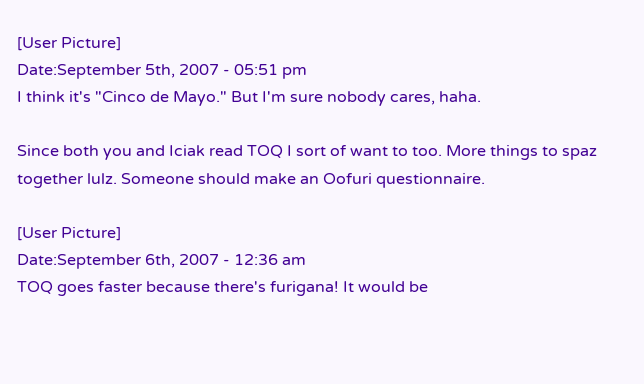[User Picture]
Date:September 5th, 2007 - 05:51 pm
I think it's "Cinco de Mayo." But I'm sure nobody cares, haha.

Since both you and Iciak read TOQ I sort of want to too. More things to spaz together lulz. Someone should make an Oofuri questionnaire.

[User Picture]
Date:September 6th, 2007 - 12:36 am
TOQ goes faster because there's furigana! It would be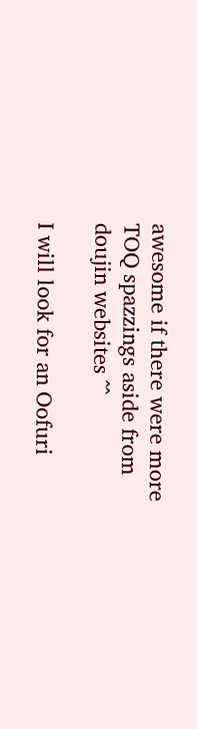awesome if there were more TOQ spazzings aside from doujin websites ^^

I will look for an Oofuri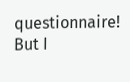questionnaire! But I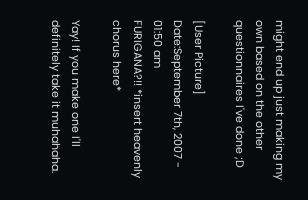might end up just making my own based on the other questionnaires I've done ;D

[User Picture]
Date:September 7th, 2007 - 01:50 am
FURIGANA?!! *insert heavenly chorus here*

Yay! If you make one I'll definitely take it muhahaha.